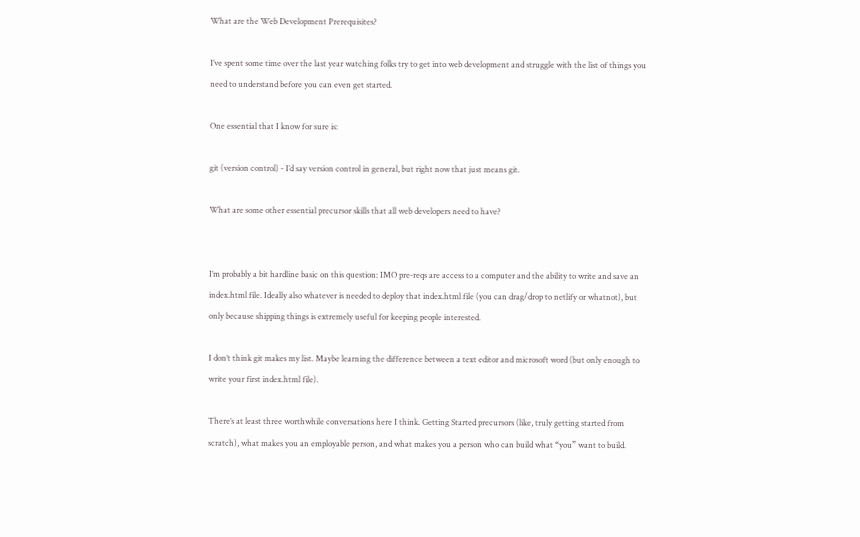What are the Web Development Prerequisites?

I’ve spent some time over the last year watching folks try to get into web development and struggle with the list of things you need to understand before you can even get started.

One essential that I know for sure is:

git (version control) - I’d say version control in general, but right now that just means git.

What are some other essential precursor skills that all web developers need to have?


I’m probably a bit hardline basic on this question: IMO pre-reqs are access to a computer and the ability to write and save an index.html file. Ideally also whatever is needed to deploy that index.html file (you can drag/drop to netlify or whatnot), but only because shipping things is extremely useful for keeping people interested.

I don’t think git makes my list. Maybe learning the difference between a text editor and microsoft word (but only enough to write your first index.html file).

There’s at least three worthwhile conversations here I think. Getting Started precursors (like, truly getting started from scratch), what makes you an employable person, and what makes you a person who can build what “you” want to build.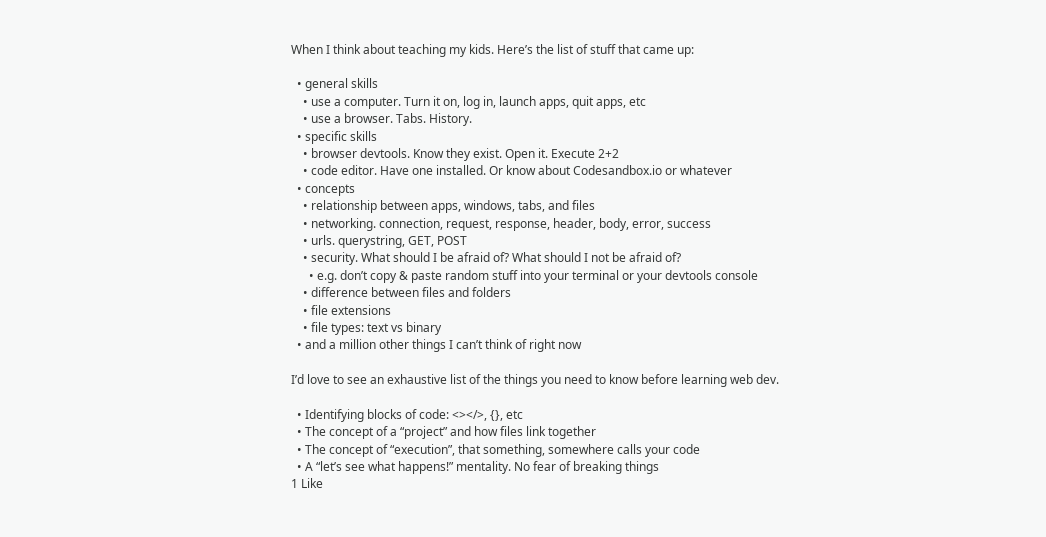When I think about teaching my kids. Here’s the list of stuff that came up:

  • general skills
    • use a computer. Turn it on, log in, launch apps, quit apps, etc
    • use a browser. Tabs. History.
  • specific skills
    • browser devtools. Know they exist. Open it. Execute 2+2
    • code editor. Have one installed. Or know about Codesandbox.io or whatever
  • concepts
    • relationship between apps, windows, tabs, and files
    • networking. connection, request, response, header, body, error, success
    • urls. querystring, GET, POST
    • security. What should I be afraid of? What should I not be afraid of?
      • e.g. don’t copy & paste random stuff into your terminal or your devtools console
    • difference between files and folders
    • file extensions
    • file types: text vs binary
  • and a million other things I can’t think of right now

I’d love to see an exhaustive list of the things you need to know before learning web dev.

  • Identifying blocks of code: <></>, {}, etc
  • The concept of a “project” and how files link together
  • The concept of “execution”, that something, somewhere calls your code
  • A “let’s see what happens!” mentality. No fear of breaking things
1 Like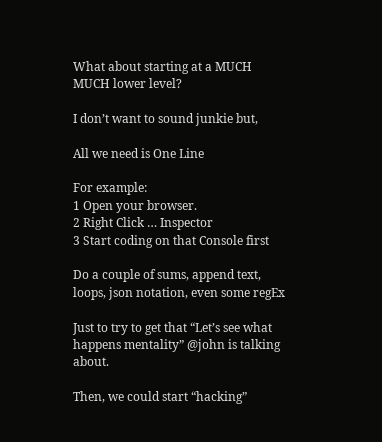What about starting at a MUCH MUCH lower level?

I don’t want to sound junkie but,

All we need is One Line

For example:
1 Open your browser.
2 Right Click … Inspector
3 Start coding on that Console first

Do a couple of sums, append text, loops, json notation, even some regEx

Just to try to get that “Let’s see what happens mentality” @john is talking about.

Then, we could start “hacking”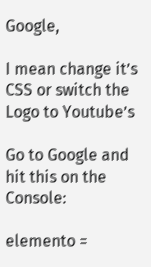Google,

I mean change it’s CSS or switch the Logo to Youtube’s

Go to Google and hit this on the Console:

elemento =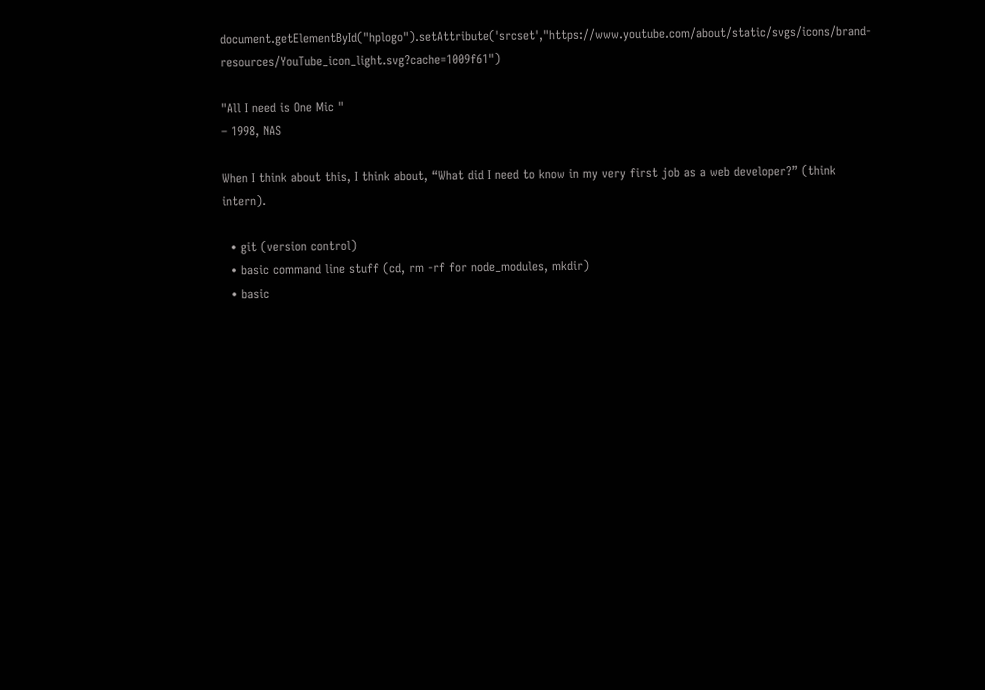document.getElementById("hplogo").setAttribute('srcset',"https://www.youtube.com/about/static/svgs/icons/brand-resources/YouTube_icon_light.svg?cache=1009f61")

"All I need is One Mic "
– 1998, NAS

When I think about this, I think about, “What did I need to know in my very first job as a web developer?” (think intern).

  • git (version control)
  • basic command line stuff (cd, rm -rf for node_modules, mkdir)
  • basic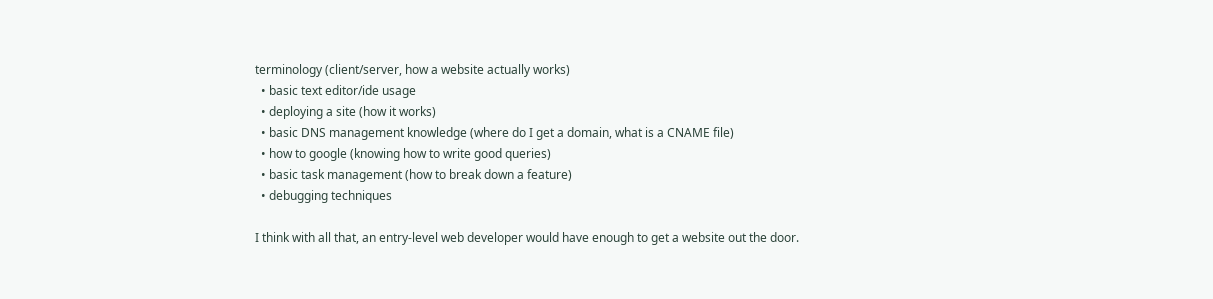terminology (client/server, how a website actually works)
  • basic text editor/ide usage
  • deploying a site (how it works)
  • basic DNS management knowledge (where do I get a domain, what is a CNAME file)
  • how to google (knowing how to write good queries)
  • basic task management (how to break down a feature)
  • debugging techniques

I think with all that, an entry-level web developer would have enough to get a website out the door.